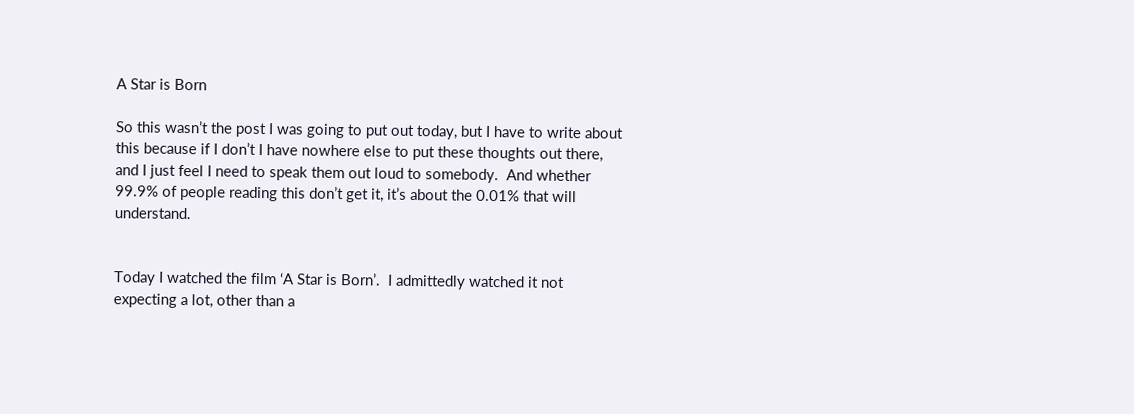A Star is Born

So this wasn’t the post I was going to put out today, but I have to write about this because if I don’t I have nowhere else to put these thoughts out there, and I just feel I need to speak them out loud to somebody.  And whether 99.9% of people reading this don’t get it, it’s about the 0.01% that will understand.


Today I watched the film ‘A Star is Born’.  I admittedly watched it not expecting a lot, other than a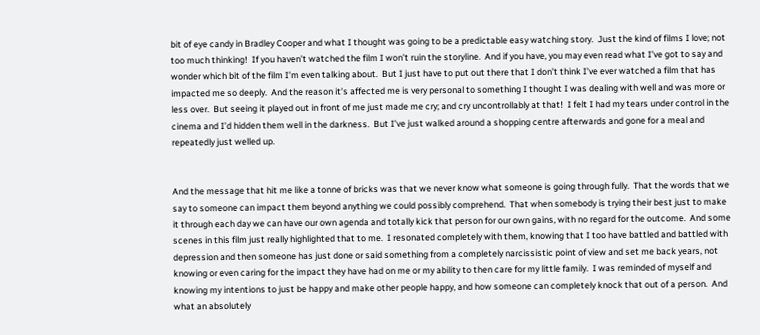bit of eye candy in Bradley Cooper and what I thought was going to be a predictable easy watching story.  Just the kind of films I love; not too much thinking!  If you haven’t watched the film I won’t ruin the storyline.  And if you have, you may even read what I’ve got to say and wonder which bit of the film I’m even talking about.  But I just have to put out there that I don’t think I’ve ever watched a film that has impacted me so deeply.  And the reason it’s affected me is very personal to something I thought I was dealing with well and was more or less over.  But seeing it played out in front of me just made me cry; and cry uncontrollably at that!  I felt I had my tears under control in the cinema and I’d hidden them well in the darkness.  But I’ve just walked around a shopping centre afterwards and gone for a meal and repeatedly just welled up.


And the message that hit me like a tonne of bricks was that we never know what someone is going through fully.  That the words that we say to someone can impact them beyond anything we could possibly comprehend.  That when somebody is trying their best just to make it through each day we can have our own agenda and totally kick that person for our own gains, with no regard for the outcome.  And some scenes in this film just really highlighted that to me.  I resonated completely with them, knowing that I too have battled and battled with depression and then someone has just done or said something from a completely narcissistic point of view and set me back years, not knowing or even caring for the impact they have had on me or my ability to then care for my little family.  I was reminded of myself and knowing my intentions to just be happy and make other people happy, and how someone can completely knock that out of a person.  And what an absolutely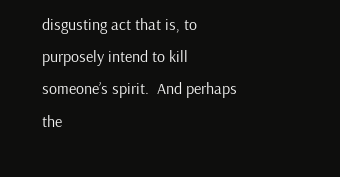disgusting act that is, to purposely intend to kill someone’s spirit.  And perhaps the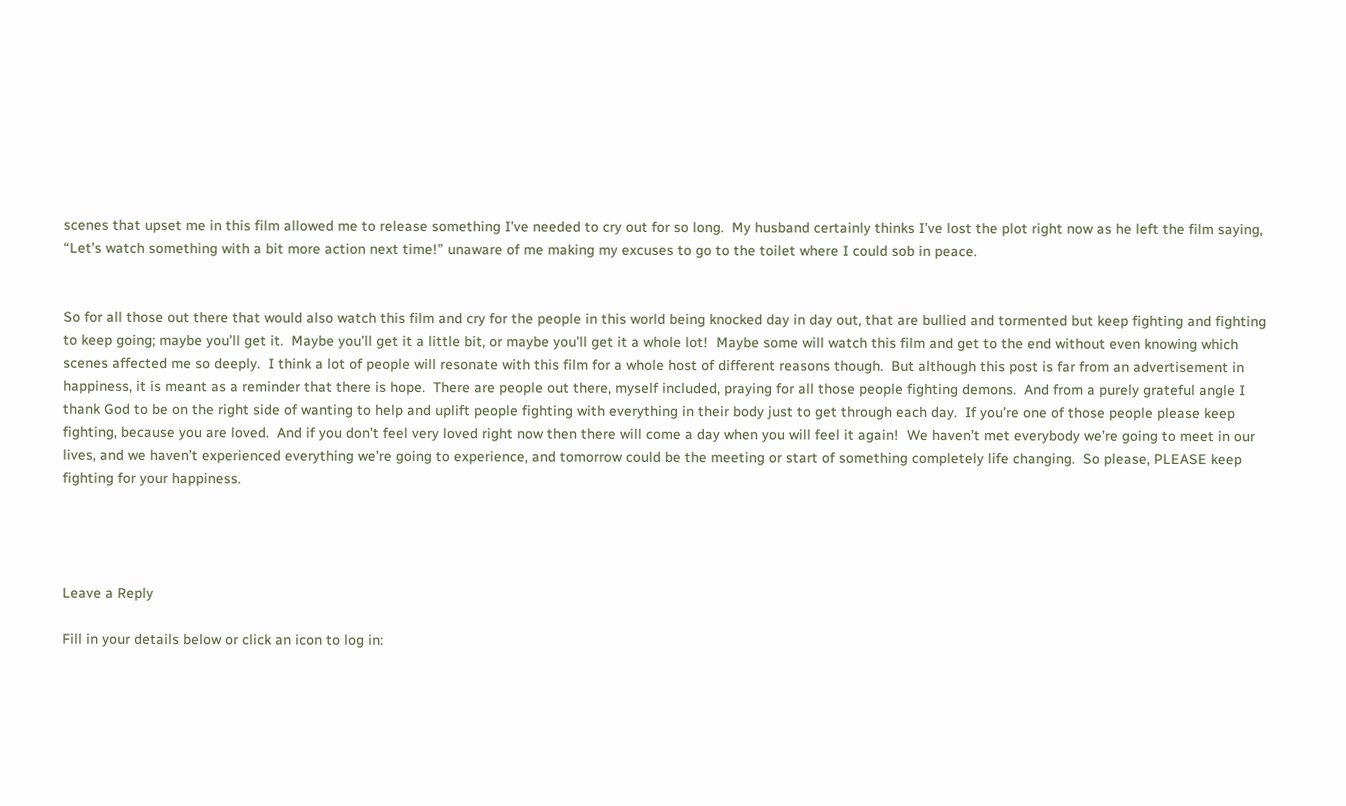scenes that upset me in this film allowed me to release something I’ve needed to cry out for so long.  My husband certainly thinks I’ve lost the plot right now as he left the film saying, “Let’s watch something with a bit more action next time!” unaware of me making my excuses to go to the toilet where I could sob in peace.


So for all those out there that would also watch this film and cry for the people in this world being knocked day in day out, that are bullied and tormented but keep fighting and fighting to keep going; maybe you’ll get it.  Maybe you’ll get it a little bit, or maybe you’ll get it a whole lot!  Maybe some will watch this film and get to the end without even knowing which scenes affected me so deeply.  I think a lot of people will resonate with this film for a whole host of different reasons though.  But although this post is far from an advertisement in happiness, it is meant as a reminder that there is hope.  There are people out there, myself included, praying for all those people fighting demons.  And from a purely grateful angle I thank God to be on the right side of wanting to help and uplift people fighting with everything in their body just to get through each day.  If you’re one of those people please keep fighting, because you are loved.  And if you don’t feel very loved right now then there will come a day when you will feel it again!  We haven’t met everybody we’re going to meet in our lives, and we haven’t experienced everything we’re going to experience, and tomorrow could be the meeting or start of something completely life changing.  So please, PLEASE keep fighting for your happiness.




Leave a Reply

Fill in your details below or click an icon to log in: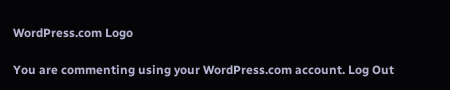WordPress.com Logo

You are commenting using your WordPress.com account. Log Out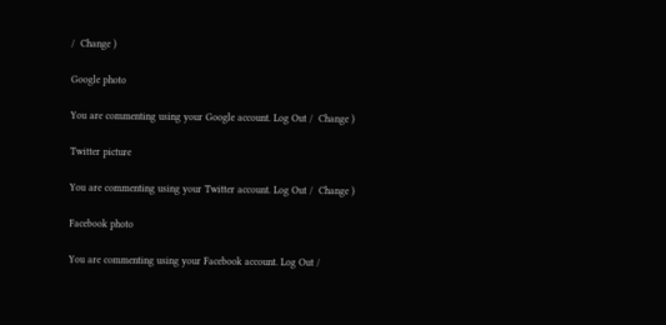/  Change )

Google photo

You are commenting using your Google account. Log Out /  Change )

Twitter picture

You are commenting using your Twitter account. Log Out /  Change )

Facebook photo

You are commenting using your Facebook account. Log Out /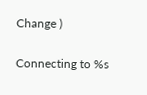Change )

Connecting to %s